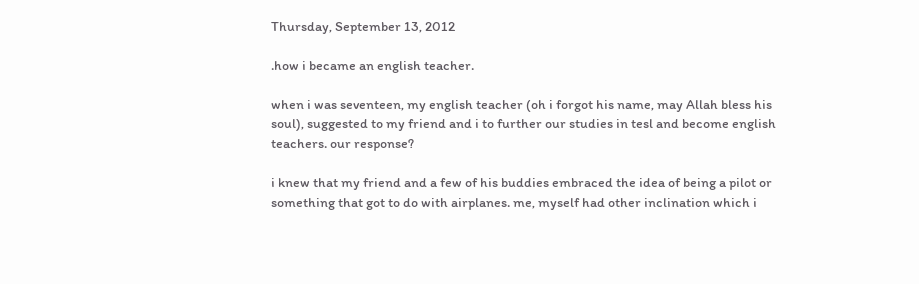Thursday, September 13, 2012

.how i became an english teacher.

when i was seventeen, my english teacher (oh i forgot his name, may Allah bless his soul), suggested to my friend and i to further our studies in tesl and become english teachers. our response?

i knew that my friend and a few of his buddies embraced the idea of being a pilot or something that got to do with airplanes. me, myself had other inclination which i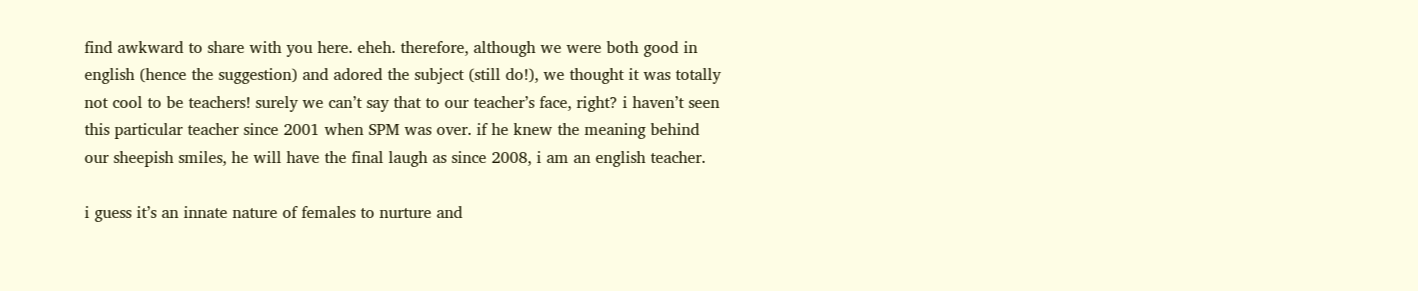find awkward to share with you here. eheh. therefore, although we were both good in english (hence the suggestion) and adored the subject (still do!), we thought it was totally not cool to be teachers! surely we can’t say that to our teacher’s face, right? i haven’t seen this particular teacher since 2001 when SPM was over. if he knew the meaning behind our sheepish smiles, he will have the final laugh as since 2008, i am an english teacher.

i guess it’s an innate nature of females to nurture and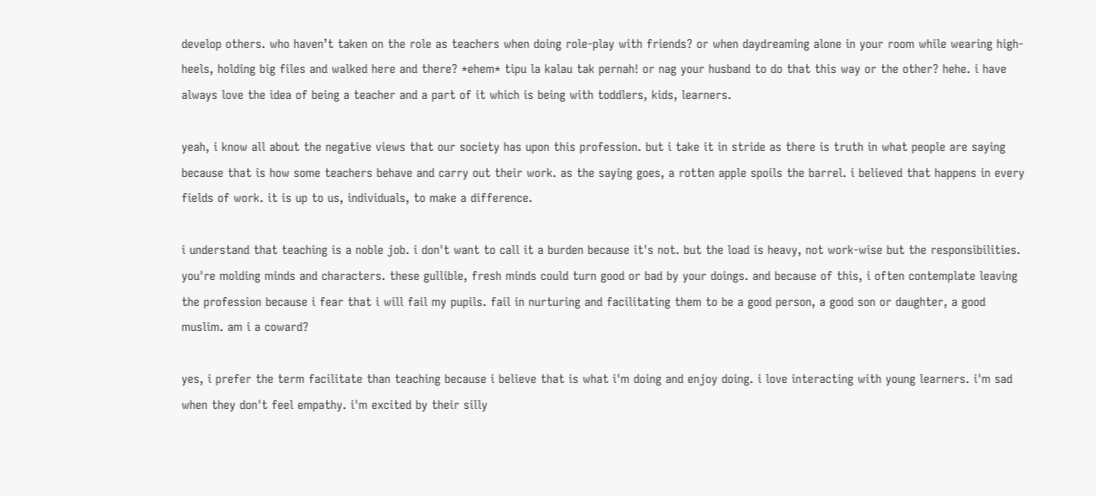develop others. who haven’t taken on the role as teachers when doing role-play with friends? or when daydreaming alone in your room while wearing high-heels, holding big files and walked here and there? *ehem* tipu la kalau tak pernah! or nag your husband to do that this way or the other? hehe. i have always love the idea of being a teacher and a part of it which is being with toddlers, kids, learners.

yeah, i know all about the negative views that our society has upon this profession. but i take it in stride as there is truth in what people are saying because that is how some teachers behave and carry out their work. as the saying goes, a rotten apple spoils the barrel. i believed that happens in every fields of work. it is up to us, individuals, to make a difference.

i understand that teaching is a noble job. i don't want to call it a burden because it's not. but the load is heavy, not work-wise but the responsibilities. you're molding minds and characters. these gullible, fresh minds could turn good or bad by your doings. and because of this, i often contemplate leaving the profession because i fear that i will fail my pupils. fail in nurturing and facilitating them to be a good person, a good son or daughter, a good muslim. am i a coward?

yes, i prefer the term facilitate than teaching because i believe that is what i'm doing and enjoy doing. i love interacting with young learners. i'm sad when they don't feel empathy. i'm excited by their silly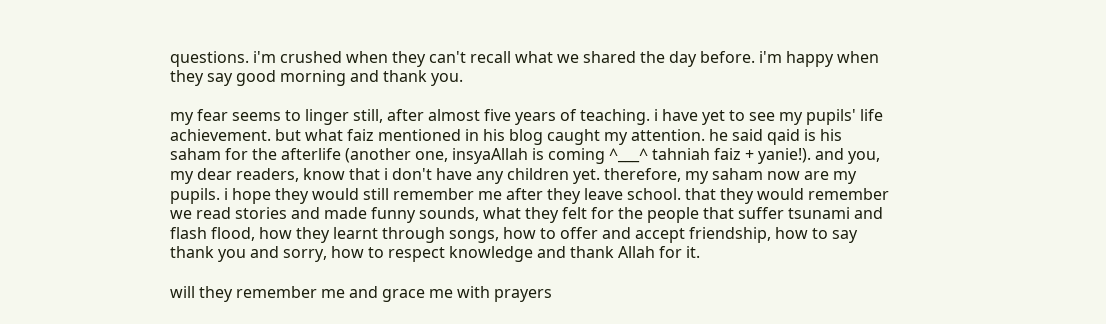questions. i'm crushed when they can't recall what we shared the day before. i'm happy when they say good morning and thank you.

my fear seems to linger still, after almost five years of teaching. i have yet to see my pupils' life achievement. but what faiz mentioned in his blog caught my attention. he said qaid is his saham for the afterlife (another one, insyaAllah is coming ^___^ tahniah faiz + yanie!). and you, my dear readers, know that i don't have any children yet. therefore, my saham now are my pupils. i hope they would still remember me after they leave school. that they would remember we read stories and made funny sounds, what they felt for the people that suffer tsunami and flash flood, how they learnt through songs, how to offer and accept friendship, how to say thank you and sorry, how to respect knowledge and thank Allah for it.

will they remember me and grace me with prayers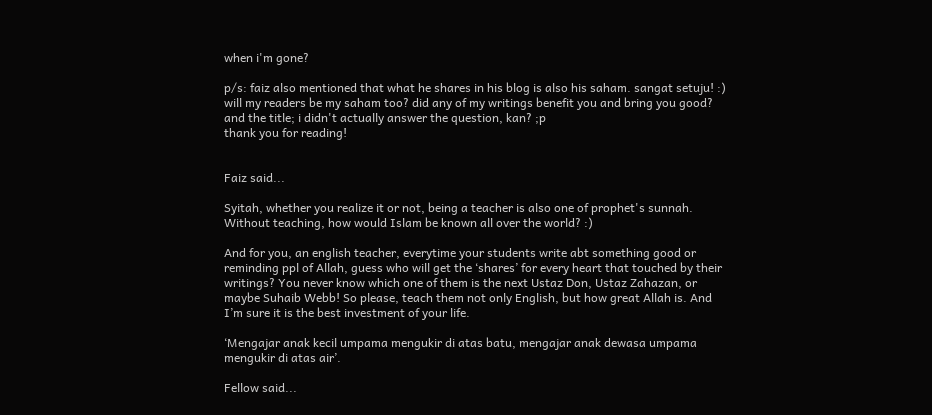when i'm gone?

p/s: faiz also mentioned that what he shares in his blog is also his saham. sangat setuju! :) will my readers be my saham too? did any of my writings benefit you and bring you good? and the title; i didn't actually answer the question, kan? ;p
thank you for reading!


Faiz said...

Syitah, whether you realize it or not, being a teacher is also one of prophet's sunnah. Without teaching, how would Islam be known all over the world? :)

And for you, an english teacher, everytime your students write abt something good or reminding ppl of Allah, guess who will get the ‘shares’ for every heart that touched by their writings? You never know which one of them is the next Ustaz Don, Ustaz Zahazan, or maybe Suhaib Webb! So please, teach them not only English, but how great Allah is. And I’m sure it is the best investment of your life.

‘Mengajar anak kecil umpama mengukir di atas batu, mengajar anak dewasa umpama mengukir di atas air’.

Fellow said...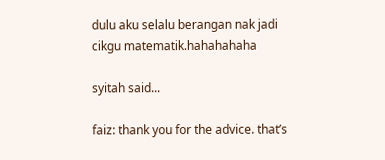dulu aku selalu berangan nak jadi cikgu matematik.hahahahaha

syitah said...

faiz: thank you for the advice. that’s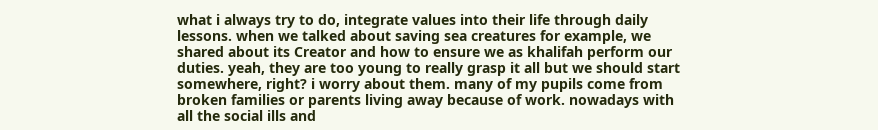what i always try to do, integrate values into their life through daily lessons. when we talked about saving sea creatures for example, we shared about its Creator and how to ensure we as khalifah perform our duties. yeah, they are too young to really grasp it all but we should start somewhere, right? i worry about them. many of my pupils come from broken families or parents living away because of work. nowadays with all the social ills and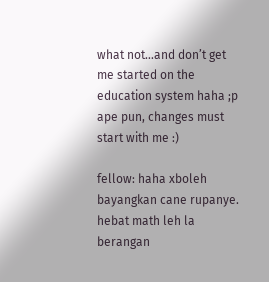what not…and don’t get me started on the education system haha ;p ape pun, changes must start with me :)

fellow: haha xboleh bayangkan cane rupanye. hebat math leh la berangan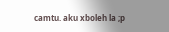camtu. aku xboleh la ;p